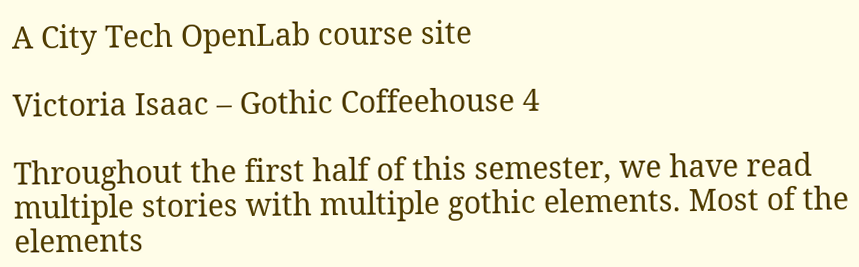A City Tech OpenLab course site

Victoria Isaac – Gothic Coffeehouse 4

Throughout the first half of this semester, we have read multiple stories with multiple gothic elements. Most of the elements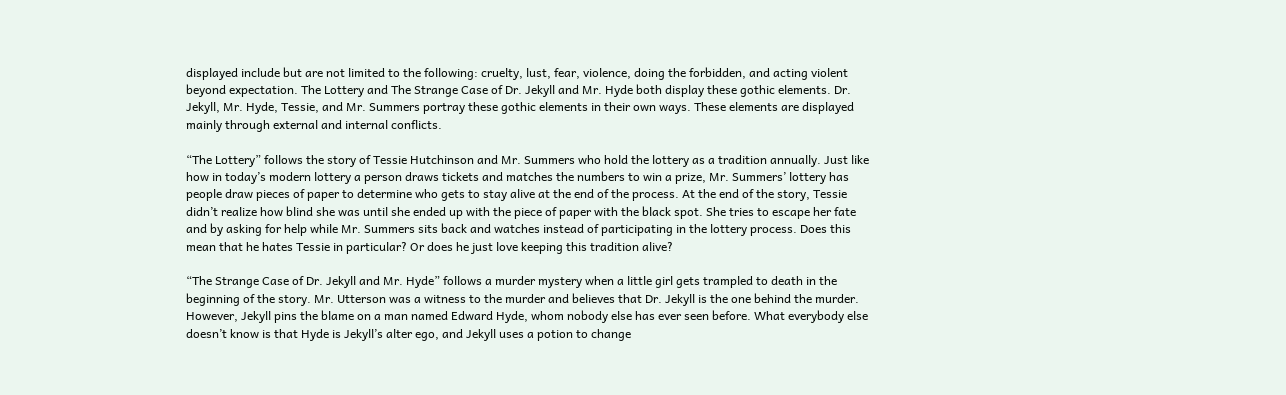displayed include but are not limited to the following: cruelty, lust, fear, violence, doing the forbidden, and acting violent beyond expectation. The Lottery and The Strange Case of Dr. Jekyll and Mr. Hyde both display these gothic elements. Dr. Jekyll, Mr. Hyde, Tessie, and Mr. Summers portray these gothic elements in their own ways. These elements are displayed mainly through external and internal conflicts.

“The Lottery” follows the story of Tessie Hutchinson and Mr. Summers who hold the lottery as a tradition annually. Just like how in today’s modern lottery a person draws tickets and matches the numbers to win a prize, Mr. Summers’ lottery has people draw pieces of paper to determine who gets to stay alive at the end of the process. At the end of the story, Tessie didn’t realize how blind she was until she ended up with the piece of paper with the black spot. She tries to escape her fate and by asking for help while Mr. Summers sits back and watches instead of participating in the lottery process. Does this mean that he hates Tessie in particular? Or does he just love keeping this tradition alive?

“The Strange Case of Dr. Jekyll and Mr. Hyde” follows a murder mystery when a little girl gets trampled to death in the beginning of the story. Mr. Utterson was a witness to the murder and believes that Dr. Jekyll is the one behind the murder. However, Jekyll pins the blame on a man named Edward Hyde, whom nobody else has ever seen before. What everybody else doesn’t know is that Hyde is Jekyll’s alter ego, and Jekyll uses a potion to change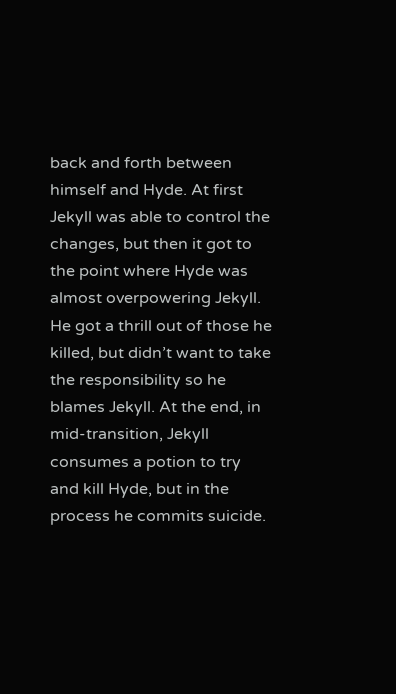back and forth between himself and Hyde. At first Jekyll was able to control the changes, but then it got to the point where Hyde was almost overpowering Jekyll. He got a thrill out of those he killed, but didn’t want to take the responsibility so he blames Jekyll. At the end, in mid-transition, Jekyll consumes a potion to try and kill Hyde, but in the process he commits suicide.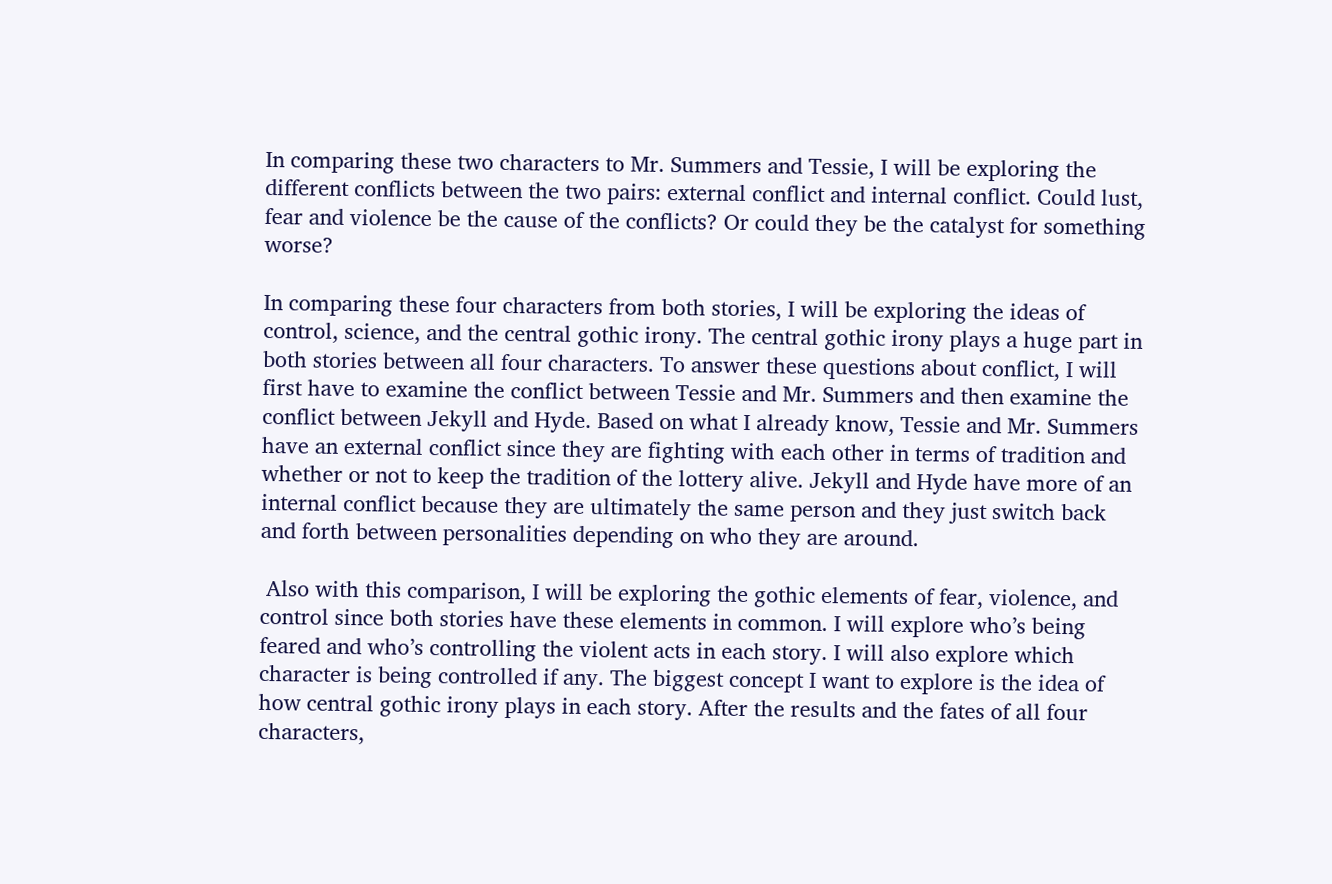In comparing these two characters to Mr. Summers and Tessie, I will be exploring the different conflicts between the two pairs: external conflict and internal conflict. Could lust, fear and violence be the cause of the conflicts? Or could they be the catalyst for something worse?

In comparing these four characters from both stories, I will be exploring the ideas of control, science, and the central gothic irony. The central gothic irony plays a huge part in both stories between all four characters. To answer these questions about conflict, I will first have to examine the conflict between Tessie and Mr. Summers and then examine the conflict between Jekyll and Hyde. Based on what I already know, Tessie and Mr. Summers have an external conflict since they are fighting with each other in terms of tradition and whether or not to keep the tradition of the lottery alive. Jekyll and Hyde have more of an internal conflict because they are ultimately the same person and they just switch back and forth between personalities depending on who they are around.

 Also with this comparison, I will be exploring the gothic elements of fear, violence, and control since both stories have these elements in common. I will explore who’s being feared and who’s controlling the violent acts in each story. I will also explore which character is being controlled if any. The biggest concept I want to explore is the idea of how central gothic irony plays in each story. After the results and the fates of all four characters,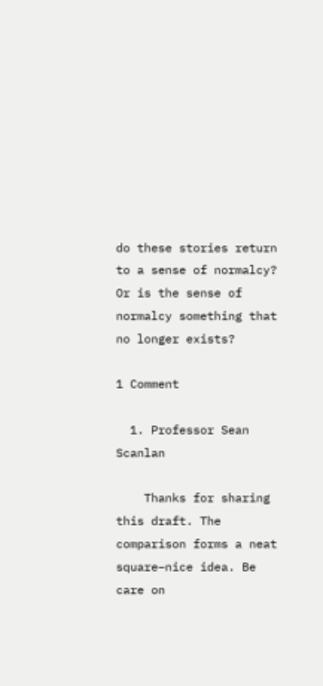do these stories return to a sense of normalcy? Or is the sense of normalcy something that no longer exists?

1 Comment

  1. Professor Sean Scanlan

    Thanks for sharing this draft. The comparison forms a neat square–nice idea. Be care on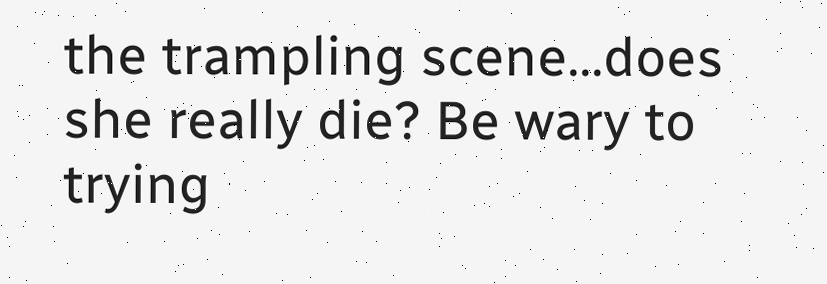the trampling scene…does she really die? Be wary to trying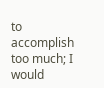to accomplish too much; I would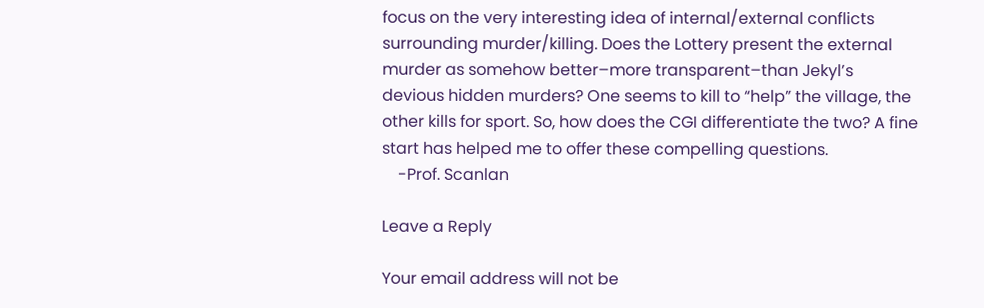focus on the very interesting idea of internal/external conflicts surrounding murder/killing. Does the Lottery present the external murder as somehow better–more transparent–than Jekyl’s devious hidden murders? One seems to kill to “help” the village, the other kills for sport. So, how does the CGI differentiate the two? A fine start has helped me to offer these compelling questions.
    -Prof. Scanlan

Leave a Reply

Your email address will not be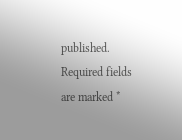published. Required fields are marked *